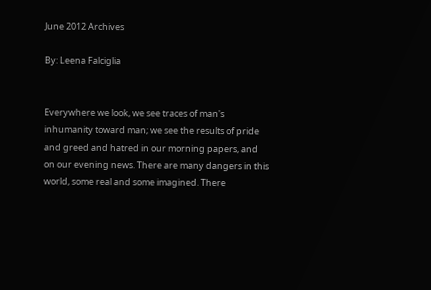June 2012 Archives

By: Leena Falciglia


Everywhere we look, we see traces of man's inhumanity toward man; we see the results of pride and greed and hatred in our morning papers, and on our evening news. There are many dangers in this world, some real and some imagined. There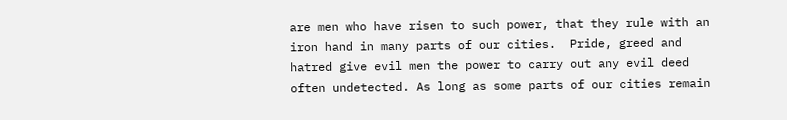are men who have risen to such power, that they rule with an iron hand in many parts of our cities.  Pride, greed and hatred give evil men the power to carry out any evil deed often undetected. As long as some parts of our cities remain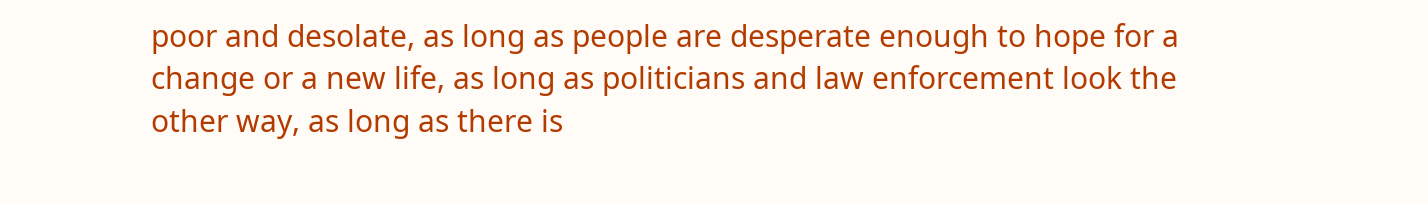poor and desolate, as long as people are desperate enough to hope for a change or a new life, as long as politicians and law enforcement look the other way, as long as there is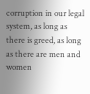corruption in our legal system, as long as there is greed, as long as there are men and women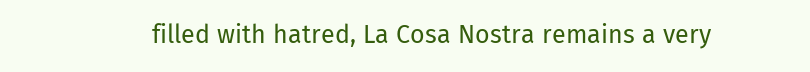filled with hatred, La Cosa Nostra remains a very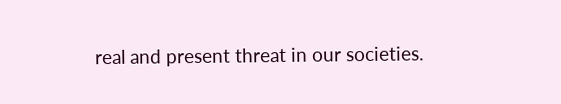real and present threat in our societies.